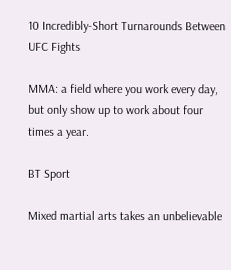10 Incredibly-Short Turnarounds Between UFC Fights

MMA: a field where you work every day, but only show up to work about four times a year.

BT Sport

Mixed martial arts takes an unbelievable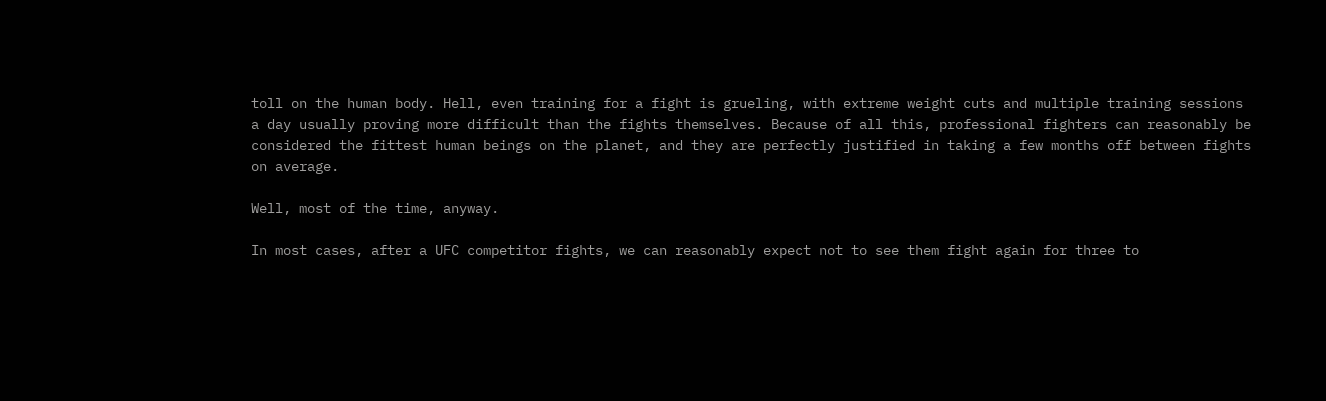toll on the human body. Hell, even training for a fight is grueling, with extreme weight cuts and multiple training sessions a day usually proving more difficult than the fights themselves. Because of all this, professional fighters can reasonably be considered the fittest human beings on the planet, and they are perfectly justified in taking a few months off between fights on average.

Well, most of the time, anyway.

In most cases, after a UFC competitor fights, we can reasonably expect not to see them fight again for three to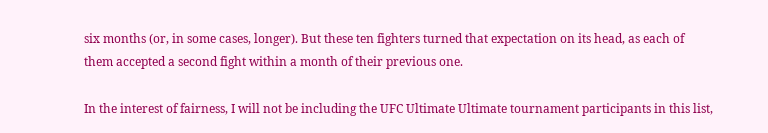six months (or, in some cases, longer). But these ten fighters turned that expectation on its head, as each of them accepted a second fight within a month of their previous one.

In the interest of fairness, I will not be including the UFC Ultimate Ultimate tournament participants in this list,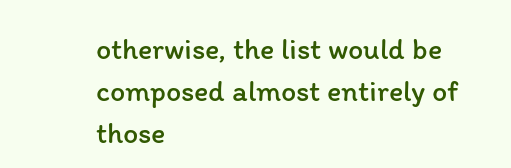otherwise, the list would be composed almost entirely of those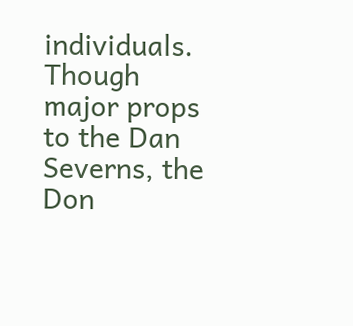individuals. Though major props to the Dan Severns, the Don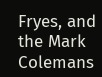Fryes, and the Mark Colemans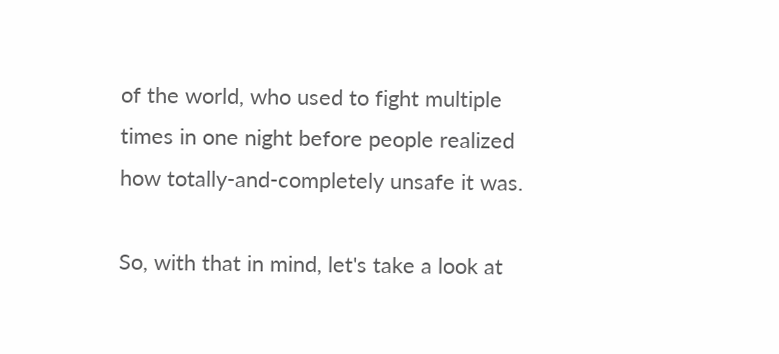of the world, who used to fight multiple times in one night before people realized how totally-and-completely unsafe it was.

So, with that in mind, let's take a look at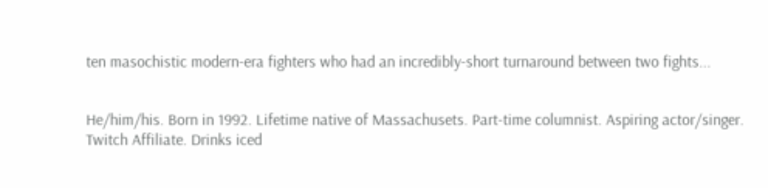ten masochistic modern-era fighters who had an incredibly-short turnaround between two fights...


He/him/his. Born in 1992. Lifetime native of Massachusets. Part-time columnist. Aspiring actor/singer. Twitch Affiliate. Drinks iced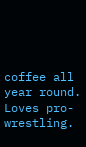coffee all year round. Loves pro-wrestling.